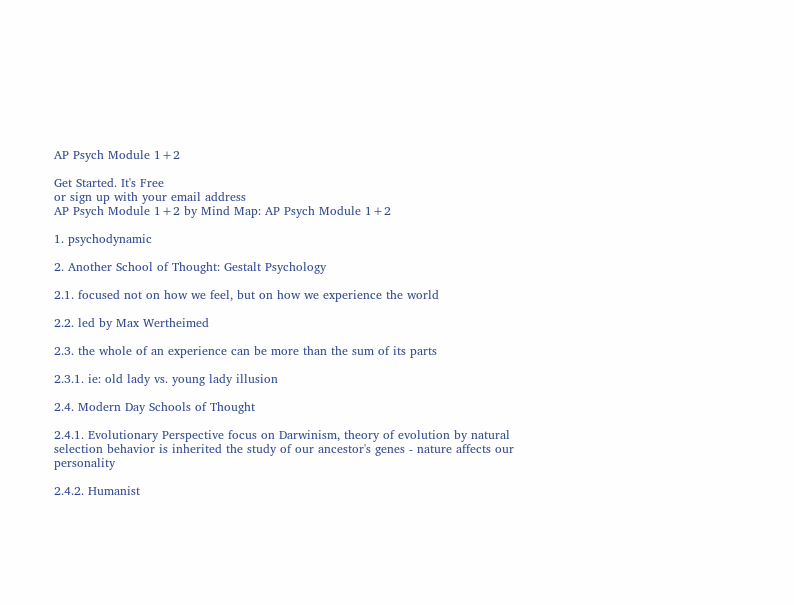AP Psych Module 1+2

Get Started. It's Free
or sign up with your email address
AP Psych Module 1+2 by Mind Map: AP Psych Module 1+2

1. psychodynamic

2. Another School of Thought: Gestalt Psychology

2.1. focused not on how we feel, but on how we experience the world

2.2. led by Max Wertheimed

2.3. the whole of an experience can be more than the sum of its parts

2.3.1. ie: old lady vs. young lady illusion

2.4. Modern Day Schools of Thought

2.4.1. Evolutionary Perspective focus on Darwinism, theory of evolution by natural selection behavior is inherited the study of our ancestor's genes - nature affects our personality

2.4.2. Humanist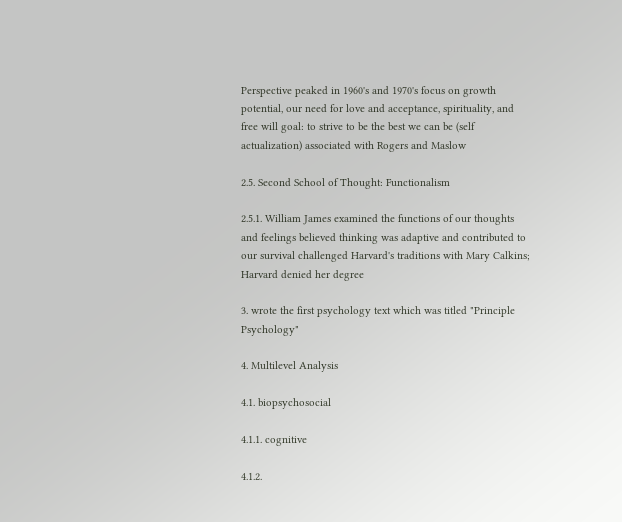Perspective peaked in 1960's and 1970's focus on growth potential, our need for love and acceptance, spirituality, and free will goal: to strive to be the best we can be (self actualization) associated with Rogers and Maslow

2.5. Second School of Thought: Functionalism

2.5.1. William James examined the functions of our thoughts and feelings believed thinking was adaptive and contributed to our survival challenged Harvard's traditions with Mary Calkins; Harvard denied her degree

3. wrote the first psychology text which was titled "Principle Psychology"

4. Multilevel Analysis

4.1. biopsychosocial

4.1.1. cognitive

4.1.2.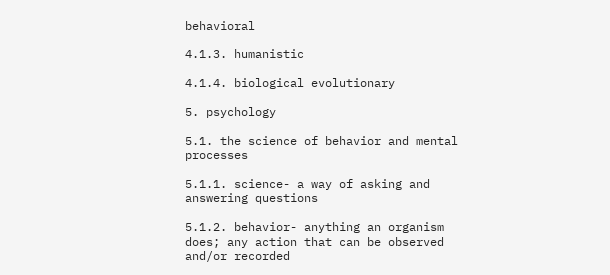behavioral

4.1.3. humanistic

4.1.4. biological evolutionary

5. psychology

5.1. the science of behavior and mental processes

5.1.1. science- a way of asking and answering questions

5.1.2. behavior- anything an organism does; any action that can be observed and/or recorded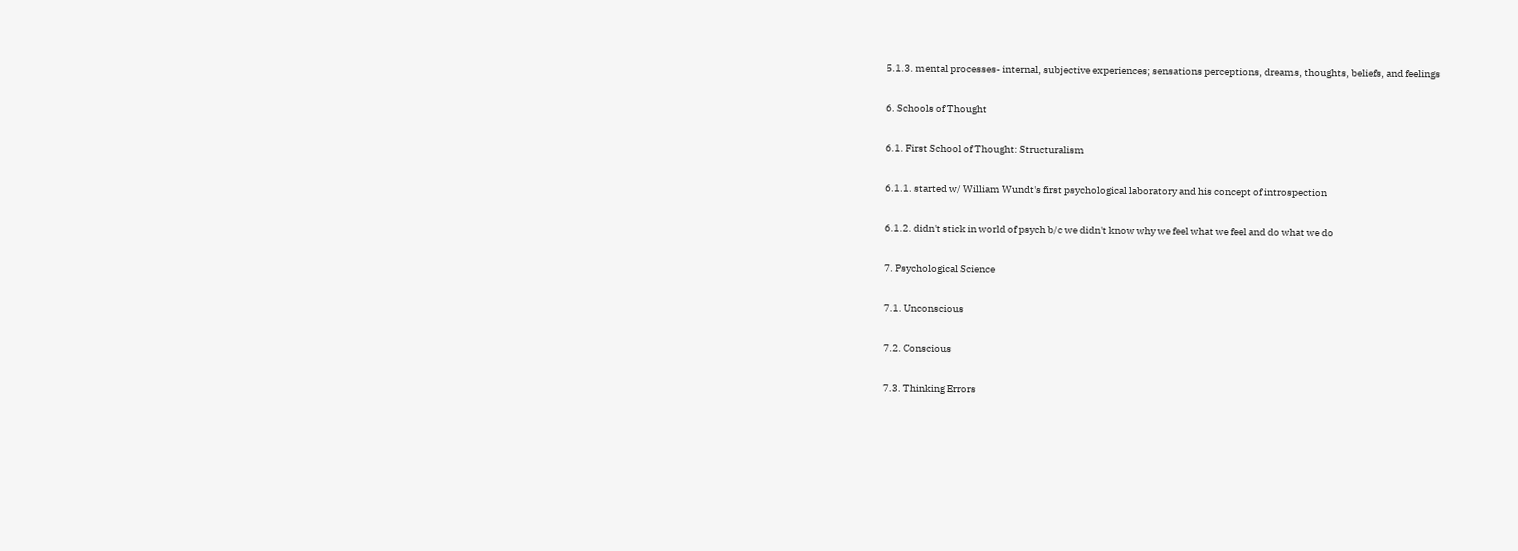5.1.3. mental processes- internal, subjective experiences; sensations perceptions, dreams, thoughts, beliefs, and feelings

6. Schools of Thought

6.1. First School of Thought: Structuralism

6.1.1. started w/ William Wundt's first psychological laboratory and his concept of introspection

6.1.2. didn't stick in world of psych b/c we didn't know why we feel what we feel and do what we do

7. Psychological Science

7.1. Unconscious

7.2. Conscious

7.3. Thinking Errors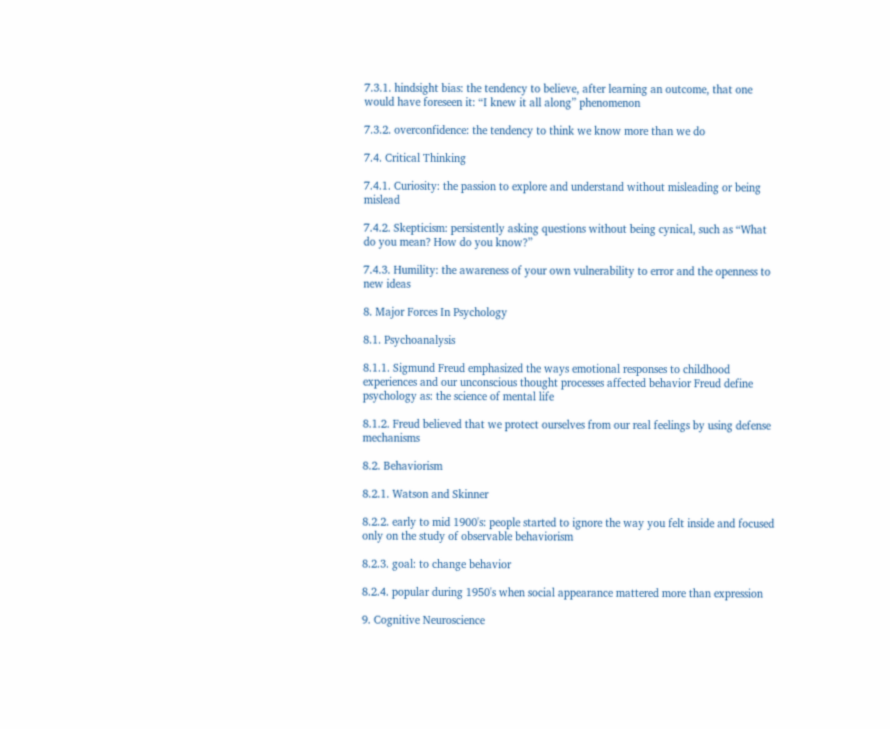7.3.1. hindsight bias: the tendency to believe, after learning an outcome, that one would have foreseen it: “I knew it all along” phenomenon

7.3.2. overconfidence: the tendency to think we know more than we do

7.4. Critical Thinking

7.4.1. Curiosity: the passion to explore and understand without misleading or being mislead

7.4.2. Skepticism: persistently asking questions without being cynical, such as “What do you mean? How do you know?”

7.4.3. Humility: the awareness of your own vulnerability to error and the openness to new ideas

8. Major Forces In Psychology

8.1. Psychoanalysis

8.1.1. Sigmund Freud emphasized the ways emotional responses to childhood experiences and our unconscious thought processes affected behavior Freud define psychology as: the science of mental life

8.1.2. Freud believed that we protect ourselves from our real feelings by using defense mechanisms

8.2. Behaviorism

8.2.1. Watson and Skinner

8.2.2. early to mid 1900's: people started to ignore the way you felt inside and focused only on the study of observable behaviorism

8.2.3. goal: to change behavior

8.2.4. popular during 1950's when social appearance mattered more than expression

9. Cognitive Neuroscience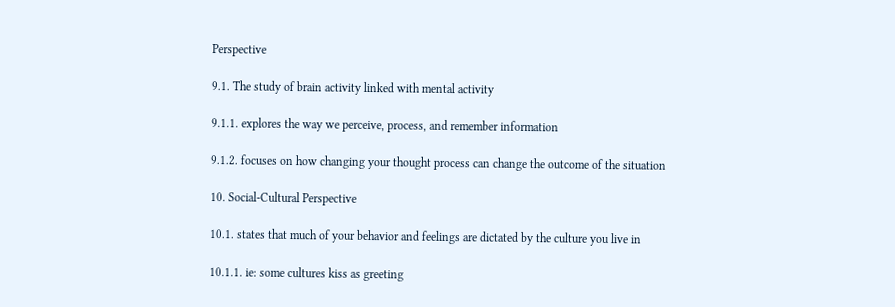Perspective

9.1. The study of brain activity linked with mental activity

9.1.1. explores the way we perceive, process, and remember information

9.1.2. focuses on how changing your thought process can change the outcome of the situation

10. Social-Cultural Perspective

10.1. states that much of your behavior and feelings are dictated by the culture you live in

10.1.1. ie: some cultures kiss as greeting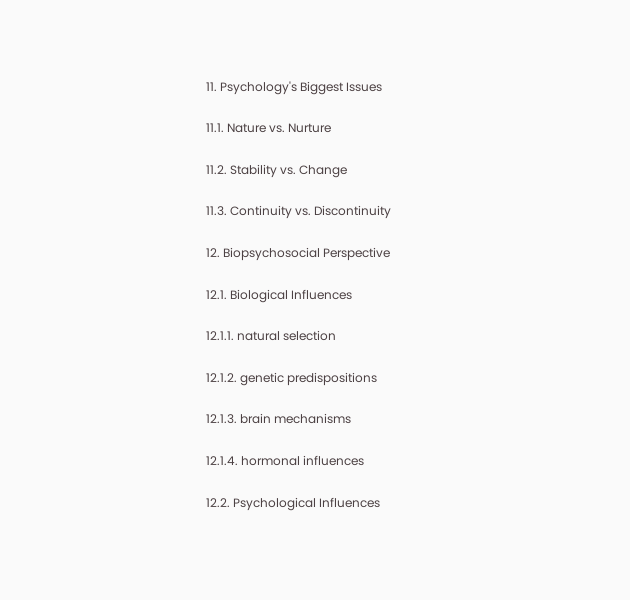11. Psychology's Biggest Issues

11.1. Nature vs. Nurture

11.2. Stability vs. Change

11.3. Continuity vs. Discontinuity

12. Biopsychosocial Perspective

12.1. Biological Influences

12.1.1. natural selection

12.1.2. genetic predispositions

12.1.3. brain mechanisms

12.1.4. hormonal influences

12.2. Psychological Influences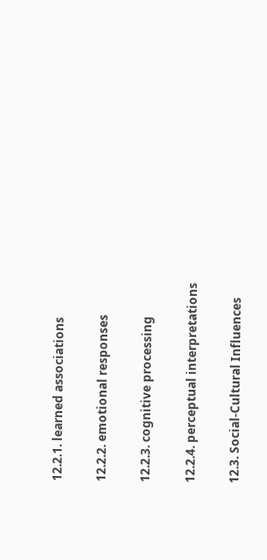12.2.1. learned associations

12.2.2. emotional responses

12.2.3. cognitive processing

12.2.4. perceptual interpretations

12.3. Social-Cultural Influences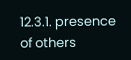12.3.1. presence of others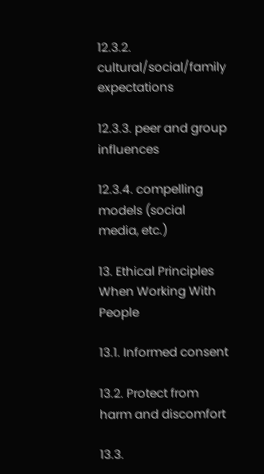12.3.2. cultural/social/family expectations

12.3.3. peer and group influences

12.3.4. compelling models (social media, etc.)

13. Ethical Principles When Working With People

13.1. Informed consent

13.2. Protect from harm and discomfort

13.3.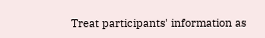Treat participants' information as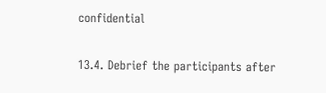confidential

13.4. Debrief the participants after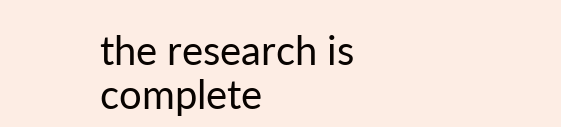the research is complete